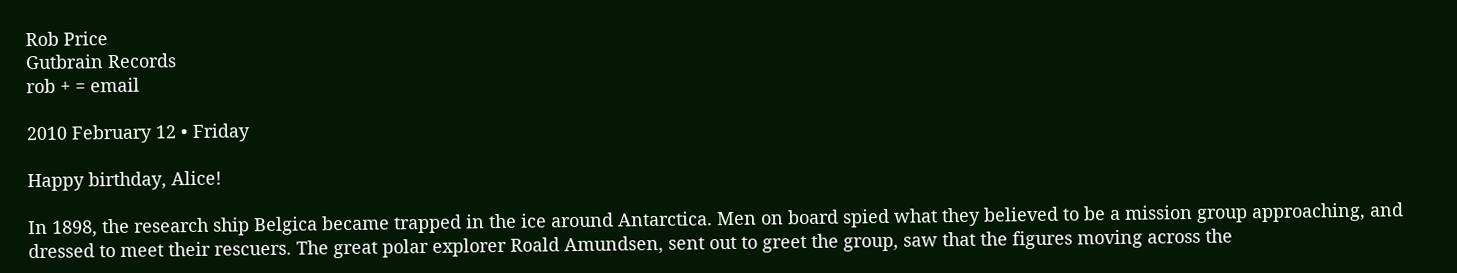Rob Price
Gutbrain Records
rob + = email

2010 February 12 • Friday

Happy birthday, Alice!

In 1898, the research ship Belgica became trapped in the ice around Antarctica. Men on board spied what they believed to be a mission group approaching, and dressed to meet their rescuers. The great polar explorer Roald Amundsen, sent out to greet the group, saw that the figures moving across the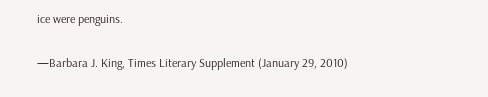ice were penguins.

—Barbara J. King, Times Literary Supplement (January 29, 2010)